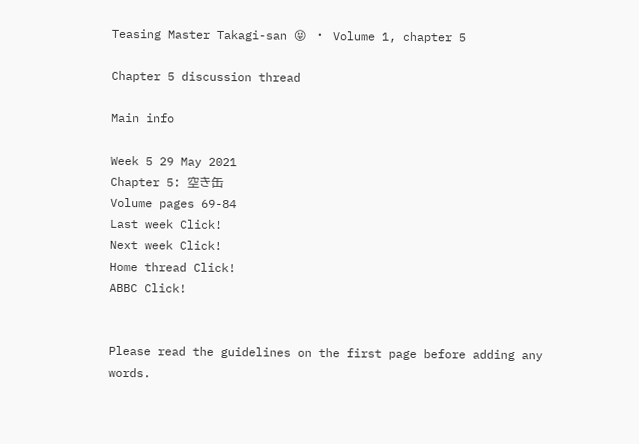Teasing Master Takagi-san 😝 ・ Volume 1, chapter 5

Chapter 5 discussion thread

Main info

Week 5 29 May 2021
Chapter 5: 空き缶
Volume pages 69-84
Last week Click!
Next week Click!
Home thread Click!
ABBC Click!


Please read the guidelines on the first page before adding any words.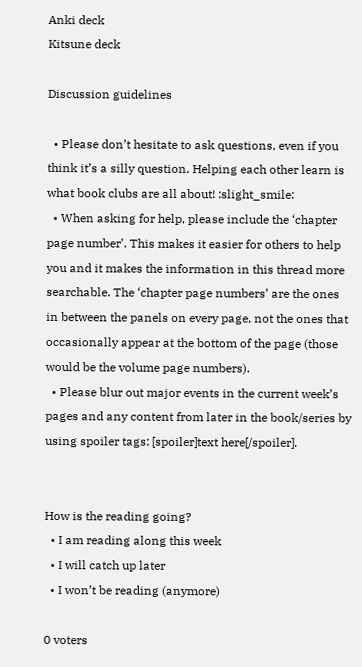Anki deck
Kitsune deck

Discussion guidelines

  • Please don’t hesitate to ask questions, even if you think it’s a silly question. Helping each other learn is what book clubs are all about! :slight_smile:
  • When asking for help, please include the ‘chapter page number’. This makes it easier for others to help you and it makes the information in this thread more searchable. The ‘chapter page numbers’ are the ones in between the panels on every page, not the ones that occasionally appear at the bottom of the page (those would be the volume page numbers).
  • Please blur out major events in the current week’s pages and any content from later in the book/series by using spoiler tags: [spoiler]text here[/spoiler].


How is the reading going?
  • I am reading along this week
  • I will catch up later
  • I won’t be reading (anymore)

0 voters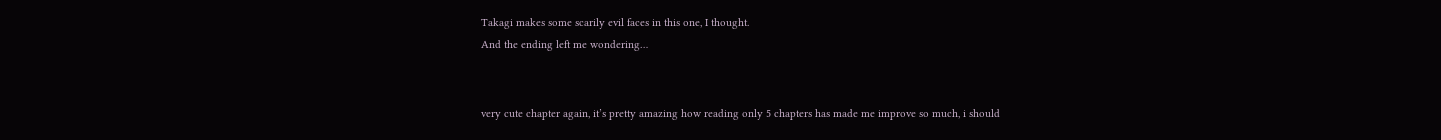Takagi makes some scarily evil faces in this one, I thought.
And the ending left me wondering…


very cute chapter again, it’s pretty amazing how reading only 5 chapters has made me improve so much, i should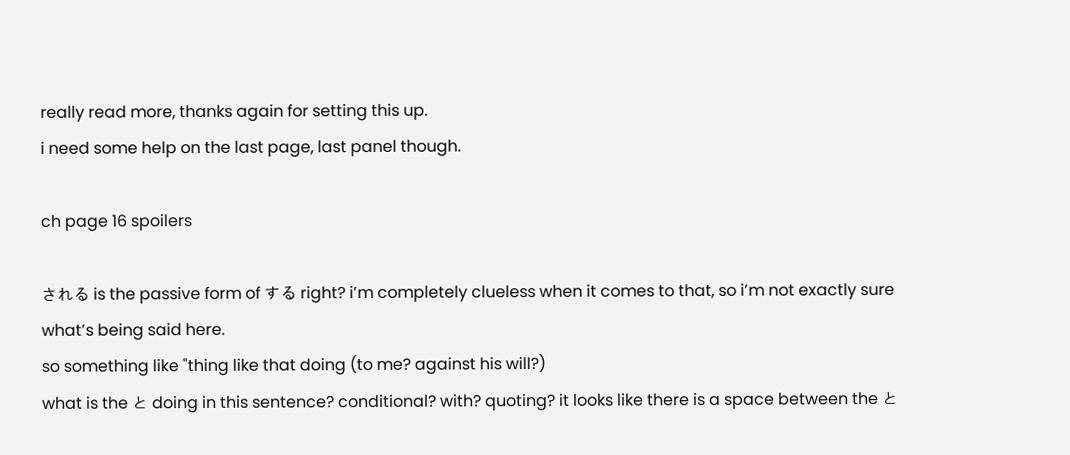really read more, thanks again for setting this up.
i need some help on the last page, last panel though.

ch page 16 spoilers

される is the passive form of する right? i’m completely clueless when it comes to that, so i’m not exactly sure what’s being said here.
so something like "thing like that doing (to me? against his will?)
what is the と doing in this sentence? conditional? with? quoting? it looks like there is a space between the と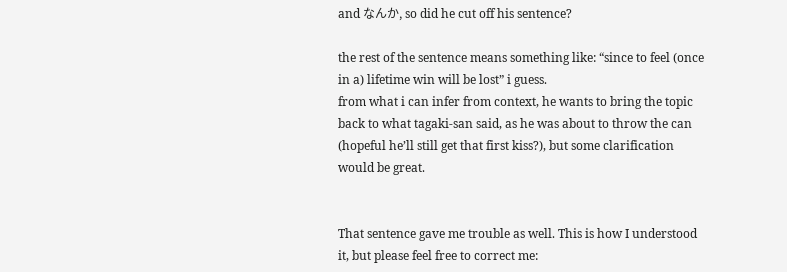and なんか, so did he cut off his sentence?

the rest of the sentence means something like: “since to feel (once in a) lifetime win will be lost” i guess.
from what i can infer from context, he wants to bring the topic back to what tagaki-san said, as he was about to throw the can (hopeful he’ll still get that first kiss?), but some clarification would be great.


That sentence gave me trouble as well. This is how I understood it, but please feel free to correct me: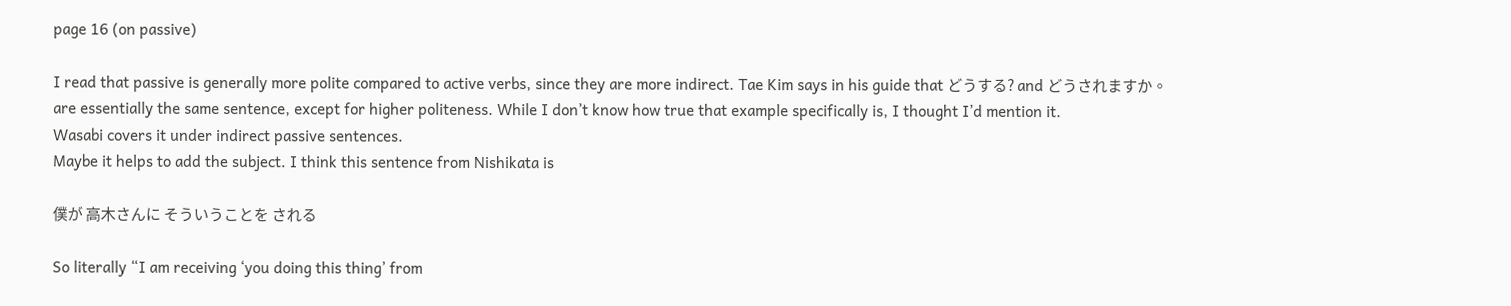page 16 (on passive)

I read that passive is generally more polite compared to active verbs, since they are more indirect. Tae Kim says in his guide that どうする? and どうされますか。are essentially the same sentence, except for higher politeness. While I don’t know how true that example specifically is, I thought I’d mention it.
Wasabi covers it under indirect passive sentences.
Maybe it helps to add the subject. I think this sentence from Nishikata is

僕が 高木さんに そういうことを される

So literally “I am receiving ‘you doing this thing’ from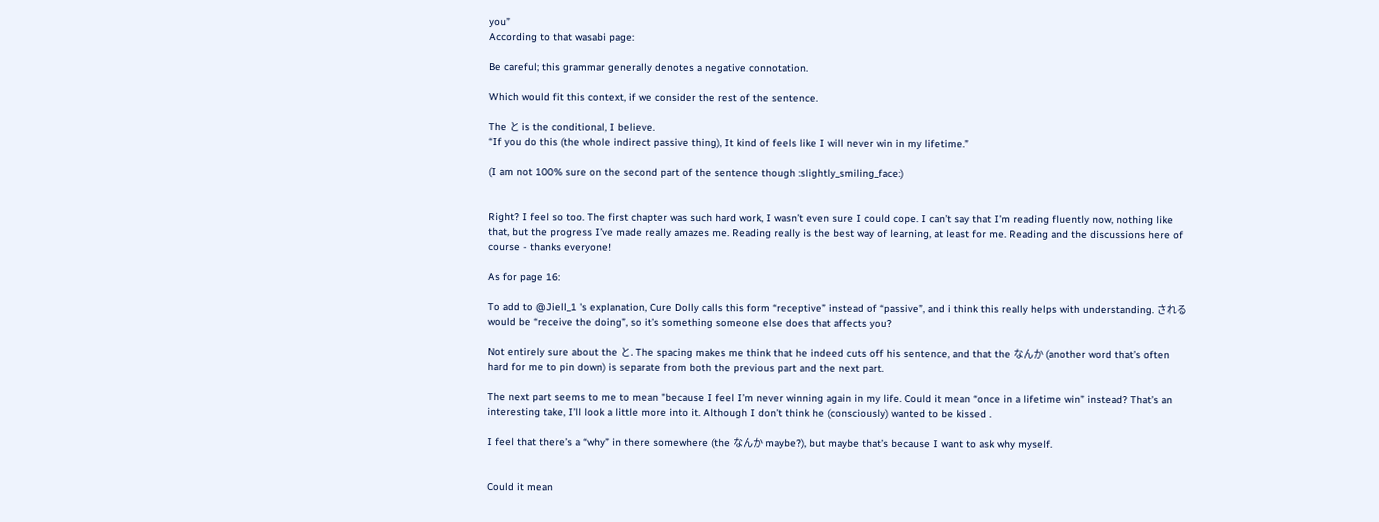you”
According to that wasabi page:

Be careful; this grammar generally denotes a negative connotation.

Which would fit this context, if we consider the rest of the sentence.

The と is the conditional, I believe.
“If you do this (the whole indirect passive thing), It kind of feels like I will never win in my lifetime.”

(I am not 100% sure on the second part of the sentence though :slightly_smiling_face:)


Right? I feel so too. The first chapter was such hard work, I wasn’t even sure I could cope. I can’t say that I’m reading fluently now, nothing like that, but the progress I’ve made really amazes me. Reading really is the best way of learning, at least for me. Reading and the discussions here of course - thanks everyone!

As for page 16:

To add to @Jiell_1 's explanation, Cure Dolly calls this form “receptive” instead of “passive”, and i think this really helps with understanding. される would be “receive the doing”, so it’s something someone else does that affects you?

Not entirely sure about the と. The spacing makes me think that he indeed cuts off his sentence, and that the なんか (another word that’s often hard for me to pin down) is separate from both the previous part and the next part.

The next part seems to me to mean "because I feel I’m never winning again in my life. Could it mean “once in a lifetime win” instead? That’s an interesting take, I’ll look a little more into it. Although I don’t think he (consciously) wanted to be kissed .

I feel that there’s a “why” in there somewhere (the なんか maybe?), but maybe that’s because I want to ask why myself.


Could it mean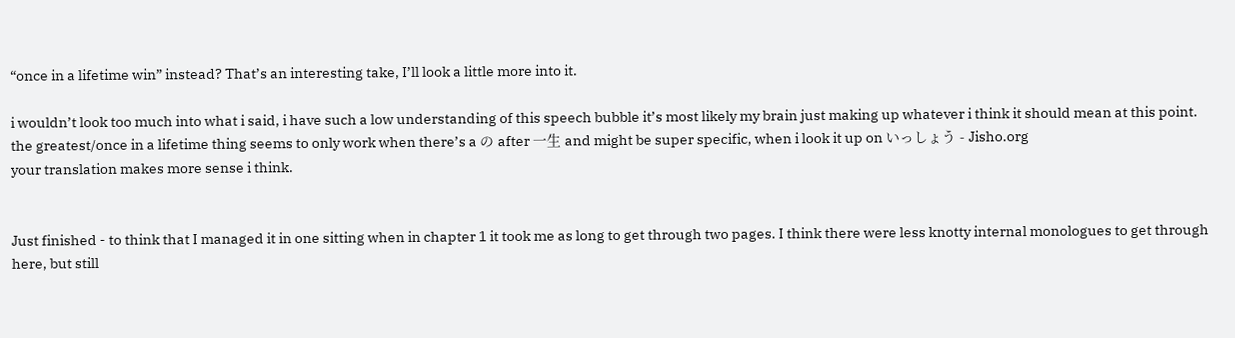“once in a lifetime win” instead? That’s an interesting take, I’ll look a little more into it.

i wouldn’t look too much into what i said, i have such a low understanding of this speech bubble it’s most likely my brain just making up whatever i think it should mean at this point.
the greatest/once in a lifetime thing seems to only work when there’s a の after 一生 and might be super specific, when i look it up on いっしょう - Jisho.org
your translation makes more sense i think.


Just finished - to think that I managed it in one sitting when in chapter 1 it took me as long to get through two pages. I think there were less knotty internal monologues to get through here, but still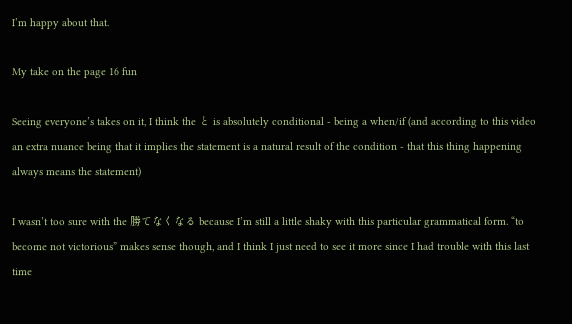I’m happy about that.

My take on the page 16 fun

Seeing everyone’s takes on it, I think the と is absolutely conditional - being a when/if (and according to this video an extra nuance being that it implies the statement is a natural result of the condition - that this thing happening always means the statement)

I wasn’t too sure with the 勝てなくなる because I’m still a little shaky with this particular grammatical form. “to become not victorious” makes sense though, and I think I just need to see it more since I had trouble with this last time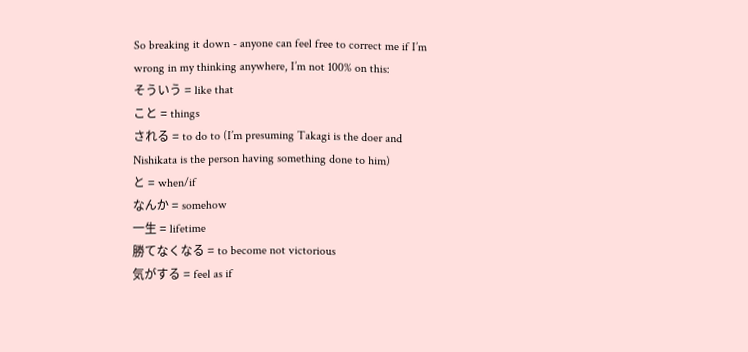So breaking it down - anyone can feel free to correct me if I’m wrong in my thinking anywhere, I’m not 100% on this:
そういう = like that
こと = things
される = to do to (I’m presuming Takagi is the doer and Nishikata is the person having something done to him)
と = when/if
なんか = somehow
一生 = lifetime
勝てなくなる = to become not victorious
気がする = feel as if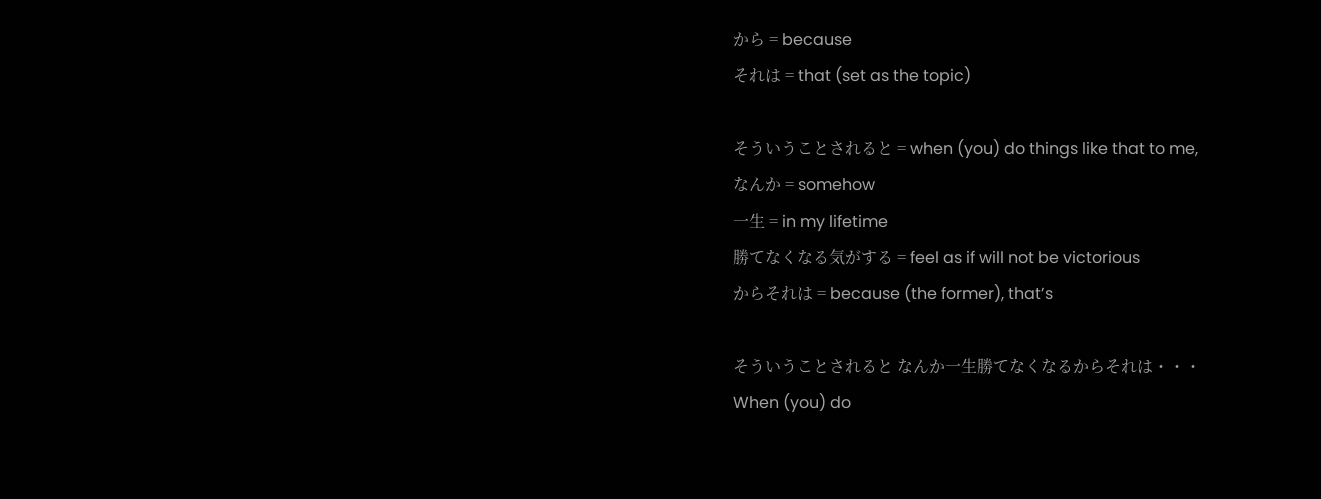から = because
それは = that (set as the topic)

そういうことされると = when (you) do things like that to me,
なんか = somehow
一生 = in my lifetime
勝てなくなる気がする = feel as if will not be victorious
からそれは = because (the former), that’s

そういうことされると なんか一生勝てなくなるからそれは・・・
When (you) do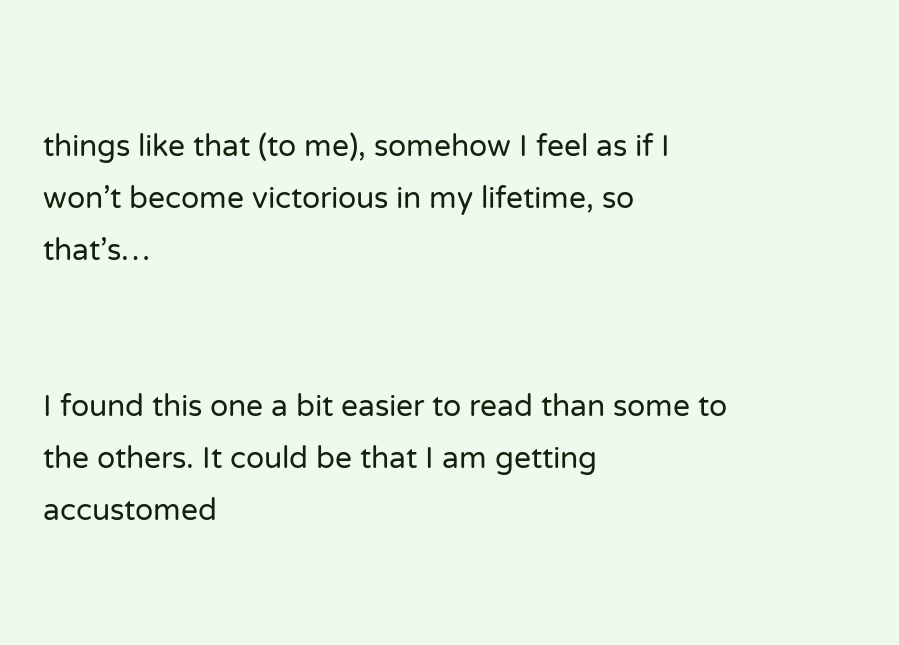things like that (to me), somehow I feel as if I won’t become victorious in my lifetime, so that’s…


I found this one a bit easier to read than some to the others. It could be that I am getting accustomed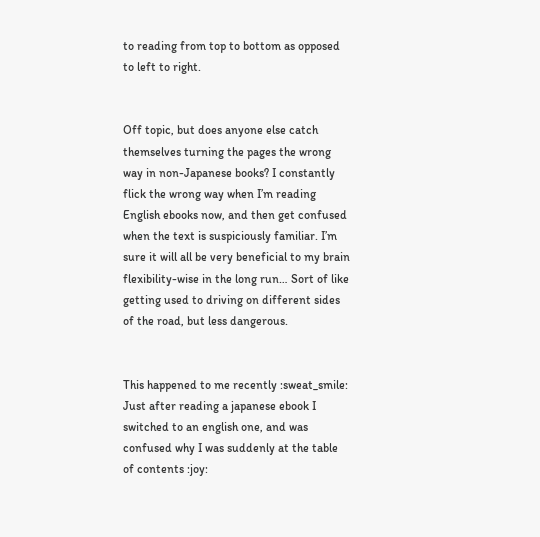to reading from top to bottom as opposed to left to right.


Off topic, but does anyone else catch themselves turning the pages the wrong way in non-Japanese books? I constantly flick the wrong way when I’m reading English ebooks now, and then get confused when the text is suspiciously familiar. I’m sure it will all be very beneficial to my brain flexibility-wise in the long run… Sort of like getting used to driving on different sides of the road, but less dangerous.


This happened to me recently :sweat_smile:
Just after reading a japanese ebook I switched to an english one, and was confused why I was suddenly at the table of contents :joy: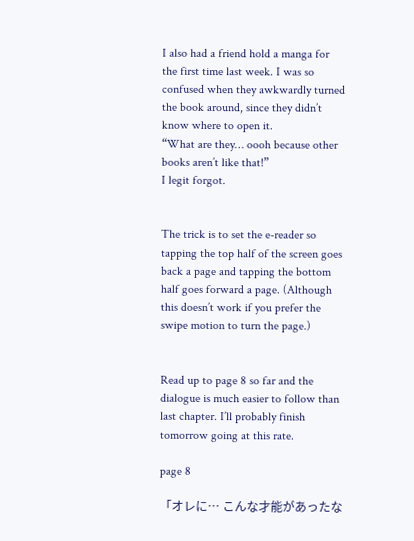I also had a friend hold a manga for the first time last week. I was so confused when they awkwardly turned the book around, since they didn’t know where to open it.
“What are they… oooh because other books aren’t like that!”
I legit forgot.


The trick is to set the e-reader so tapping the top half of the screen goes back a page and tapping the bottom half goes forward a page. (Although this doesn’t work if you prefer the swipe motion to turn the page.)


Read up to page 8 so far and the dialogue is much easier to follow than last chapter. I’ll probably finish tomorrow going at this rate.

page 8

「オレに… こんな才能があったな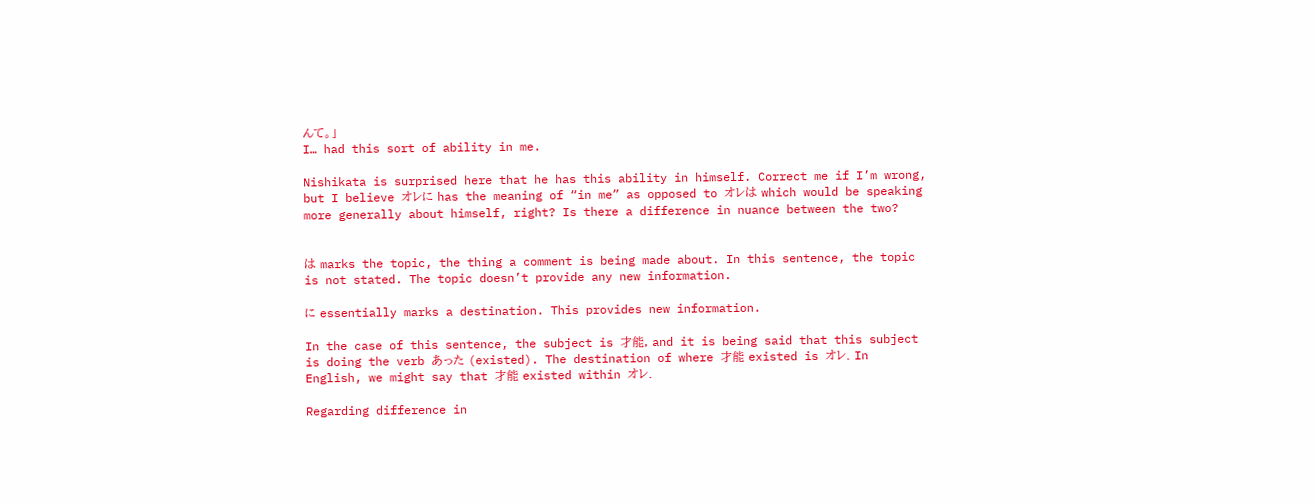んて。」
I… had this sort of ability in me.

Nishikata is surprised here that he has this ability in himself. Correct me if I’m wrong, but I believe オレに has the meaning of “in me” as opposed to オレは which would be speaking more generally about himself, right? Is there a difference in nuance between the two?


は marks the topic, the thing a comment is being made about. In this sentence, the topic is not stated. The topic doesn’t provide any new information.

に essentially marks a destination. This provides new information.

In the case of this sentence, the subject is 才能, and it is being said that this subject is doing the verb あった (existed). The destination of where 才能 existed is オレ. In English, we might say that 才能 existed within オレ.

Regarding difference in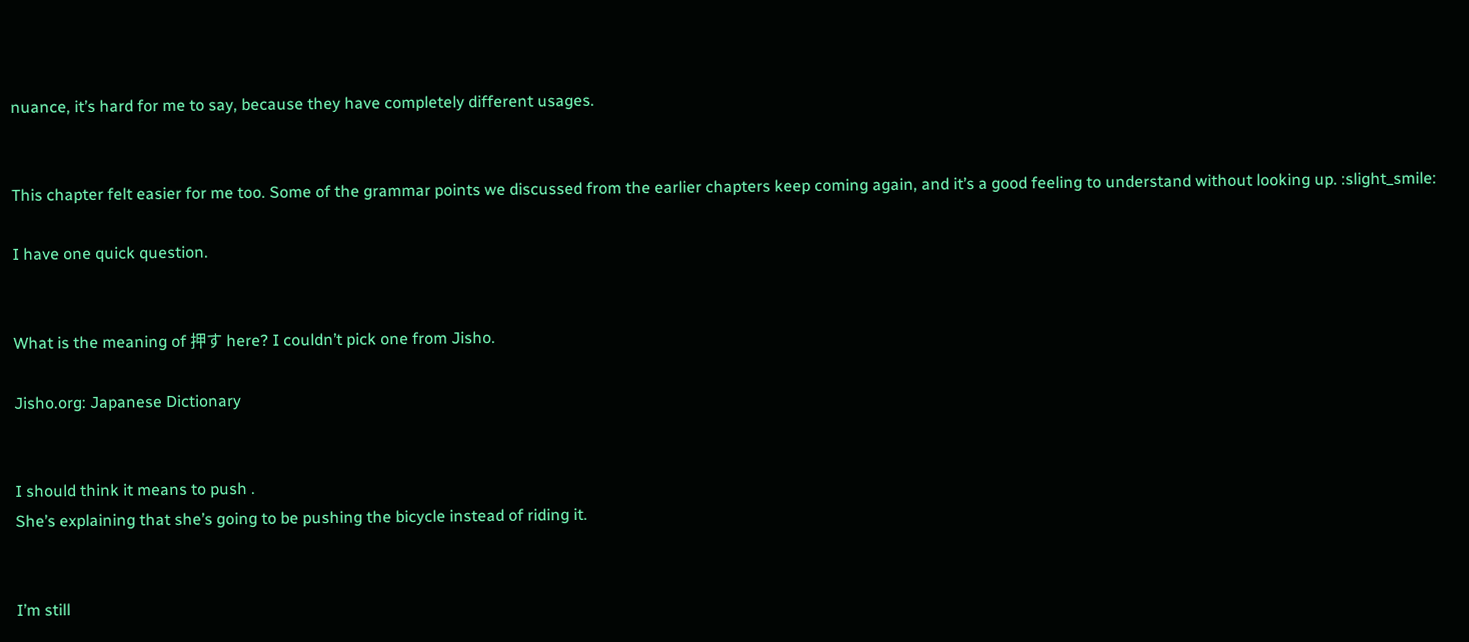nuance, it’s hard for me to say, because they have completely different usages.


This chapter felt easier for me too. Some of the grammar points we discussed from the earlier chapters keep coming again, and it’s a good feeling to understand without looking up. :slight_smile:

I have one quick question.


What is the meaning of 押す here? I couldn’t pick one from Jisho.

Jisho.org: Japanese Dictionary


I should think it means to push .
She’s explaining that she’s going to be pushing the bicycle instead of riding it.


I’m still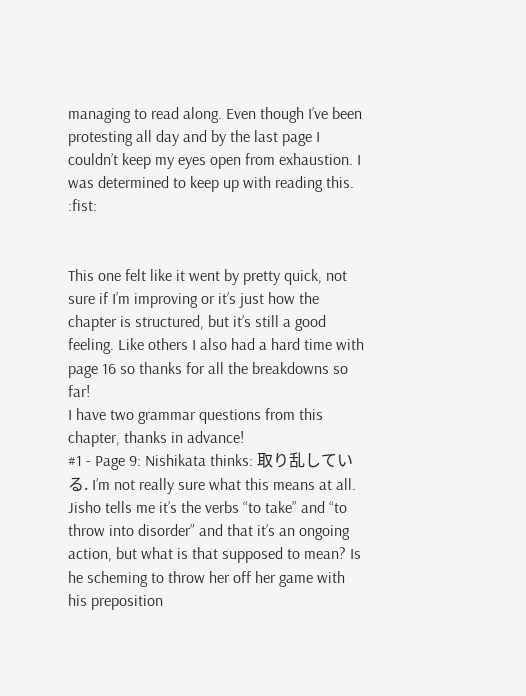managing to read along. Even though I’ve been protesting all day and by the last page I couldn’t keep my eyes open from exhaustion. I was determined to keep up with reading this. :fist:


This one felt like it went by pretty quick, not sure if I’m improving or it’s just how the chapter is structured, but it’s still a good feeling. Like others I also had a hard time with page 16 so thanks for all the breakdowns so far!
I have two grammar questions from this chapter, thanks in advance!
#1 - Page 9: Nishikata thinks: 取り乱している. I’m not really sure what this means at all. Jisho tells me it’s the verbs “to take” and “to throw into disorder” and that it’s an ongoing action, but what is that supposed to mean? Is he scheming to throw her off her game with his preposition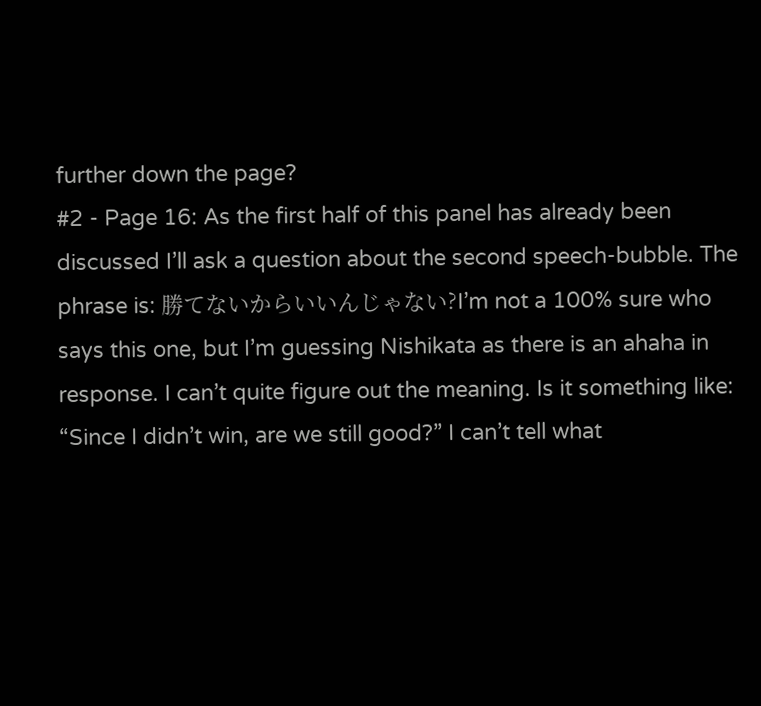further down the page?
#2 - Page 16: As the first half of this panel has already been discussed I’ll ask a question about the second speech-bubble. The phrase is: 勝てないからいいんじゃない?I’m not a 100% sure who says this one, but I’m guessing Nishikata as there is an ahaha in response. I can’t quite figure out the meaning. Is it something like: “Since I didn’t win, are we still good?” I can’t tell what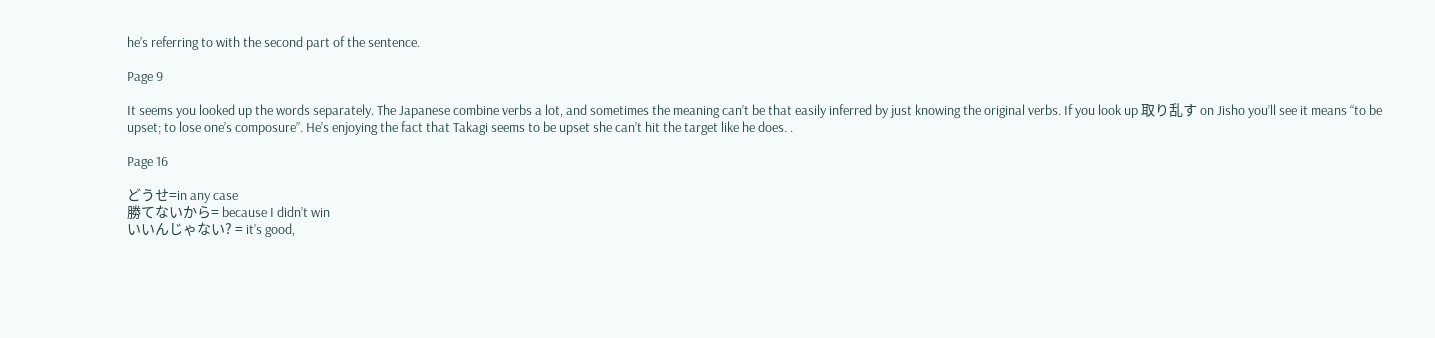he’s referring to with the second part of the sentence.

Page 9

It seems you looked up the words separately. The Japanese combine verbs a lot, and sometimes the meaning can’t be that easily inferred by just knowing the original verbs. If you look up 取り乱す on Jisho you’ll see it means “to be upset; to lose one’s composure”. He’s enjoying the fact that Takagi seems to be upset she can’t hit the target like he does. .

Page 16

どうせ=in any case
勝てないから= because I didn’t win
いいんじゃない? = it’s good,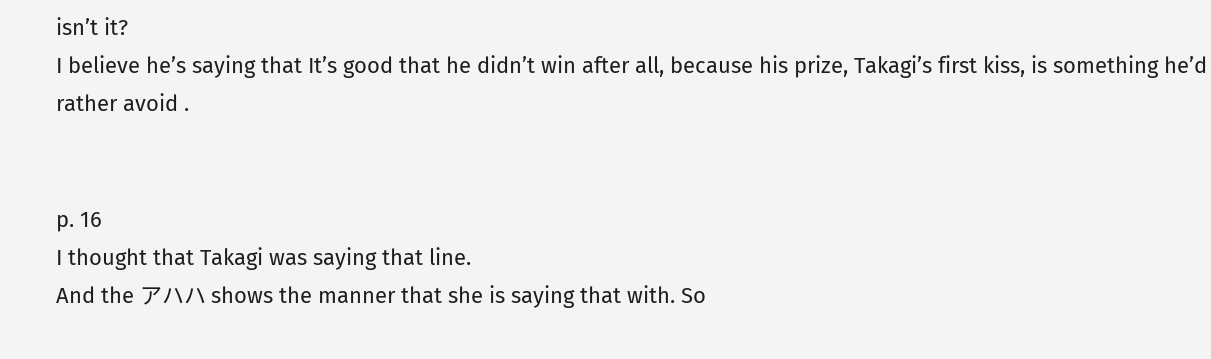isn’t it?
I believe he’s saying that It’s good that he didn’t win after all, because his prize, Takagi’s first kiss, is something he’d rather avoid .


p. 16
I thought that Takagi was saying that line.
And the アハハ shows the manner that she is saying that with. So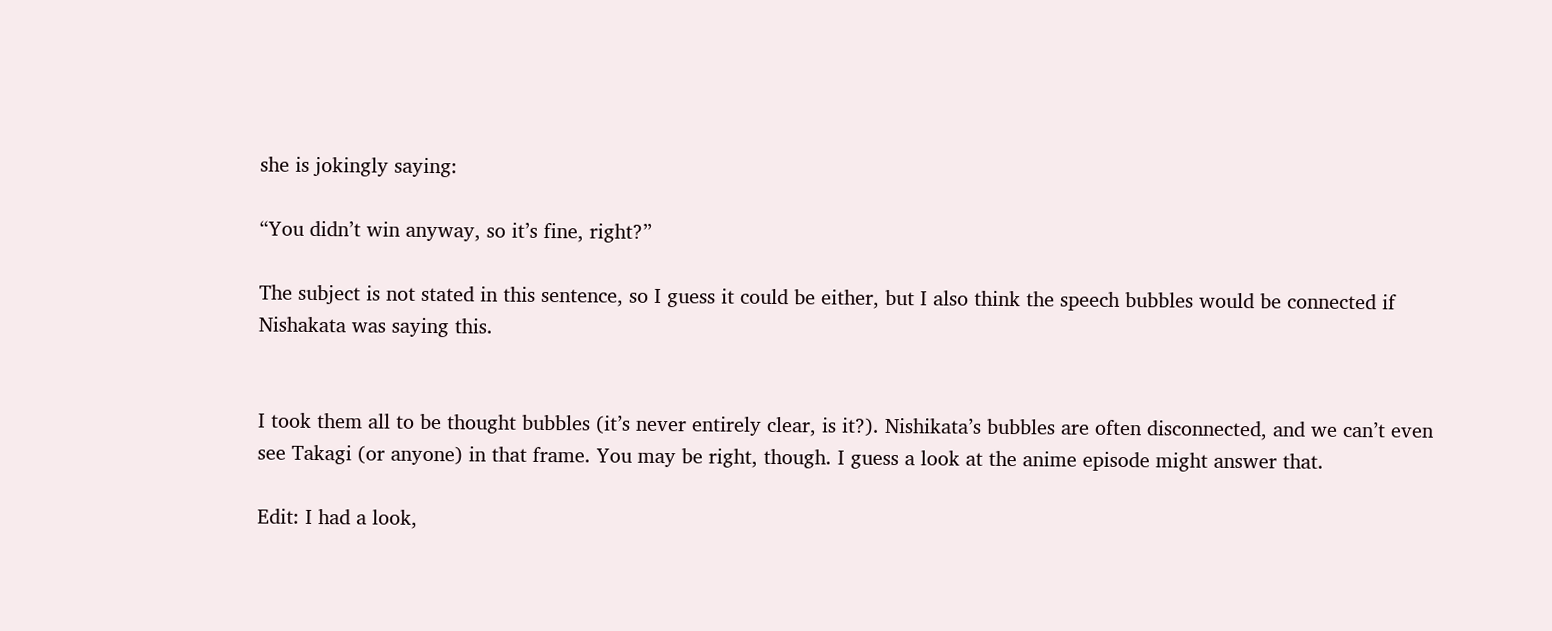she is jokingly saying:

“You didn’t win anyway, so it’s fine, right?”

The subject is not stated in this sentence, so I guess it could be either, but I also think the speech bubbles would be connected if Nishakata was saying this.


I took them all to be thought bubbles (it’s never entirely clear, is it?). Nishikata’s bubbles are often disconnected, and we can’t even see Takagi (or anyone) in that frame. You may be right, though. I guess a look at the anime episode might answer that.

Edit: I had a look,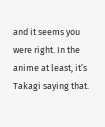and it seems you were right. In the anime at least, it’s Takagi saying that.